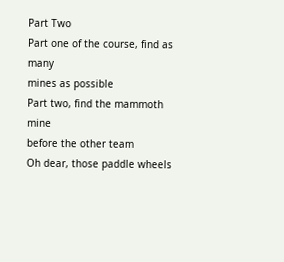Part Two
Part one of the course, find as many
mines as possible
Part two, find the mammoth mine
before the other team
Oh dear, those paddle wheels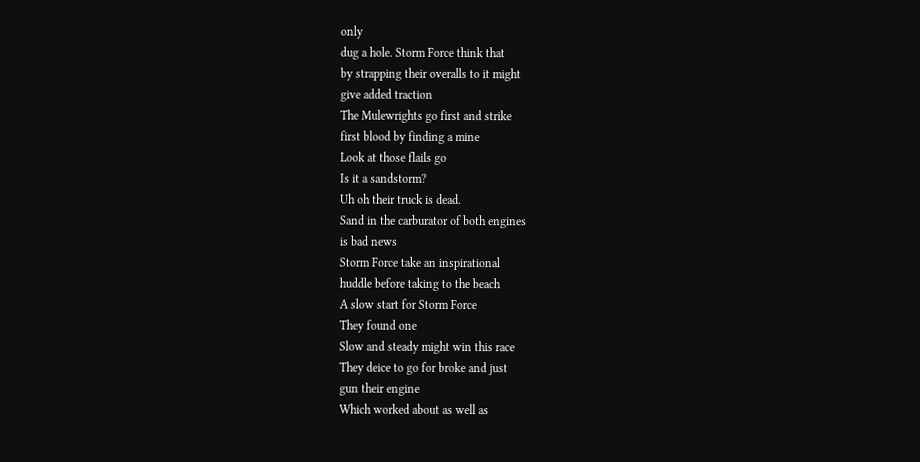only
dug a hole. Storm Force think that
by strapping their overalls to it might
give added traction
The Mulewrights go first and strike
first blood by finding a mine
Look at those flails go
Is it a sandstorm?
Uh oh their truck is dead.
Sand in the carburator of both engines
is bad news
Storm Force take an inspirational
huddle before taking to the beach
A slow start for Storm Force
They found one
Slow and steady might win this race
They deice to go for broke and just
gun their engine
Which worked about as well as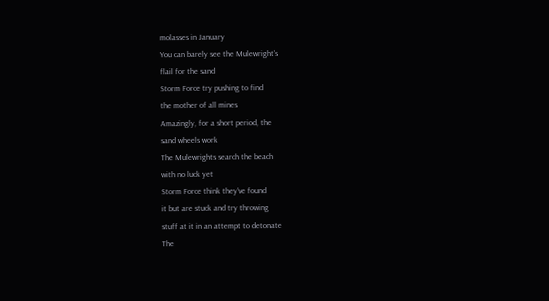molasses in January
You can barely see the Mulewright's
flail for the sand
Storm Force try pushing to find
the mother of all mines
Amazingly, for a short period, the
sand wheels work
The Mulewrights search the beach
with no luck yet
Storm Force think they've found
it but are stuck and try throwing
stuff at it in an attempt to detonate
The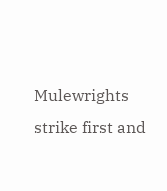Mulewrights strike first and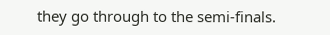they go through to the semi-finals.